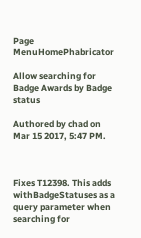Page MenuHomePhabricator

Allow searching for Badge Awards by Badge status

Authored by chad on Mar 15 2017, 5:47 PM.



Fixes T12398. This adds withBadgeStatuses as a query parameter when searching for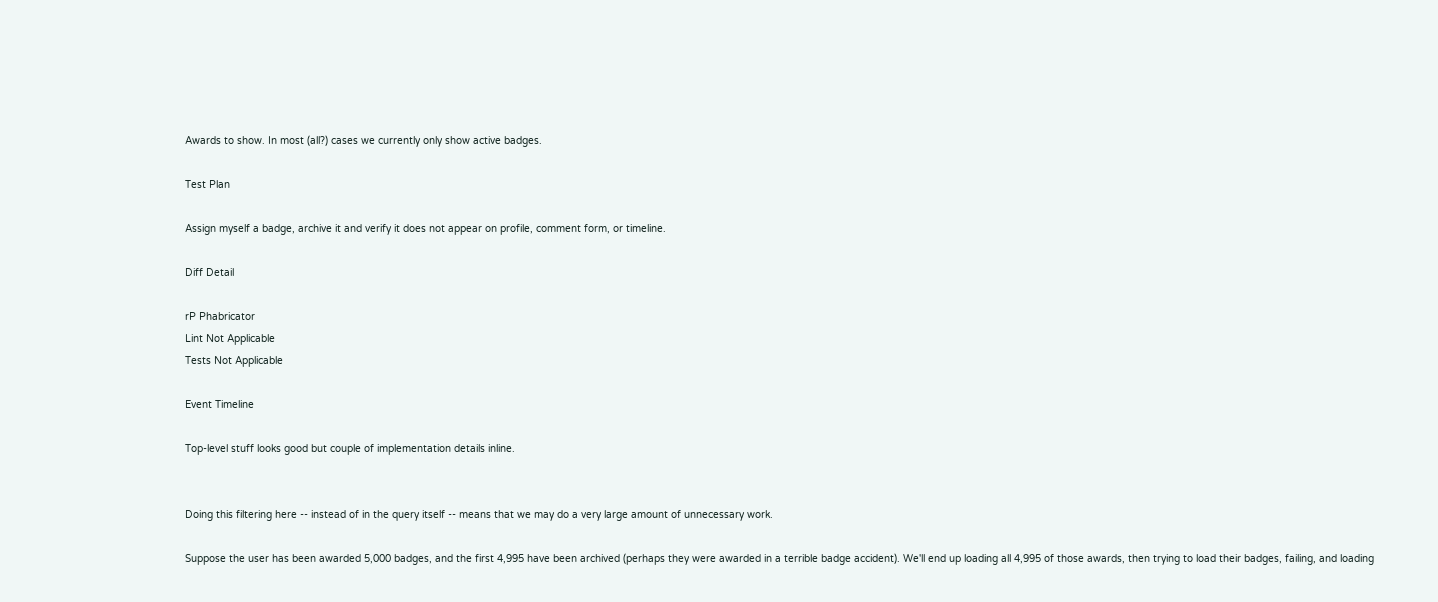Awards to show. In most (all?) cases we currently only show active badges.

Test Plan

Assign myself a badge, archive it and verify it does not appear on profile, comment form, or timeline.

Diff Detail

rP Phabricator
Lint Not Applicable
Tests Not Applicable

Event Timeline

Top-level stuff looks good but couple of implementation details inline.


Doing this filtering here -- instead of in the query itself -- means that we may do a very large amount of unnecessary work.

Suppose the user has been awarded 5,000 badges, and the first 4,995 have been archived (perhaps they were awarded in a terrible badge accident). We'll end up loading all 4,995 of those awards, then trying to load their badges, failing, and loading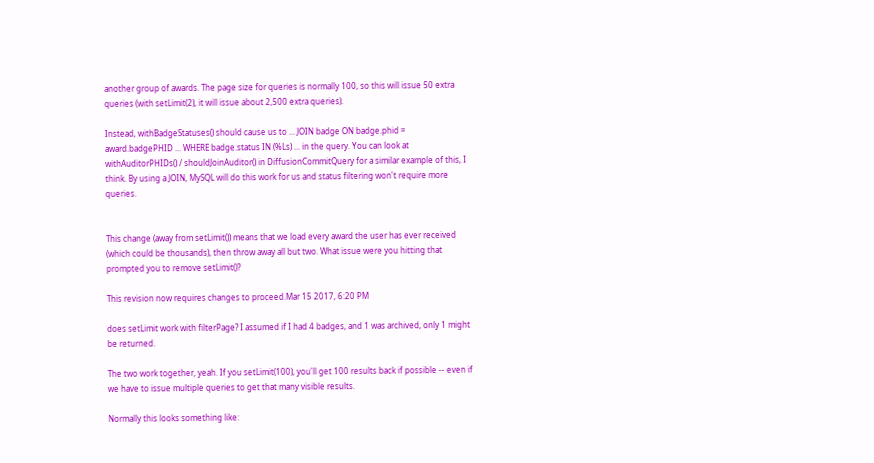another group of awards. The page size for queries is normally 100, so this will issue 50 extra queries (with setLimit(2), it will issue about 2,500 extra queries).

Instead, withBadgeStatuses() should cause us to ... JOIN badge ON badge.phid = award.badgePHID ... WHERE badge.status IN (%Ls) ... in the query. You can look at withAuditorPHIDs() / shouldJoinAuditor() in DiffusionCommitQuery for a similar example of this, I think. By using a JOIN, MySQL will do this work for us and status filtering won't require more queries.


This change (away from setLimit()) means that we load every award the user has ever received (which could be thousands), then throw away all but two. What issue were you hitting that prompted you to remove setLimit()?

This revision now requires changes to proceed.Mar 15 2017, 6:20 PM

does setLimit work with filterPage? I assumed if I had 4 badges, and 1 was archived, only 1 might be returned.

The two work together, yeah. If you setLimit(100), you'll get 100 results back if possible -- even if we have to issue multiple queries to get that many visible results.

Normally this looks something like: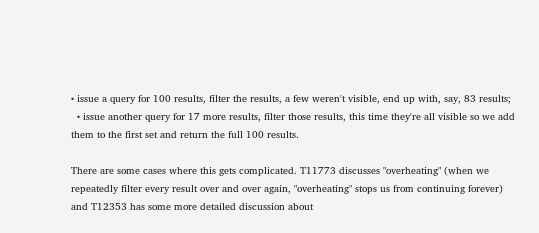• issue a query for 100 results, filter the results, a few weren't visible, end up with, say, 83 results;
  • issue another query for 17 more results, filter those results, this time they're all visible so we add them to the first set and return the full 100 results.

There are some cases where this gets complicated. T11773 discusses "overheating" (when we repeatedly filter every result over and over again, "overheating" stops us from continuing forever) and T12353 has some more detailed discussion about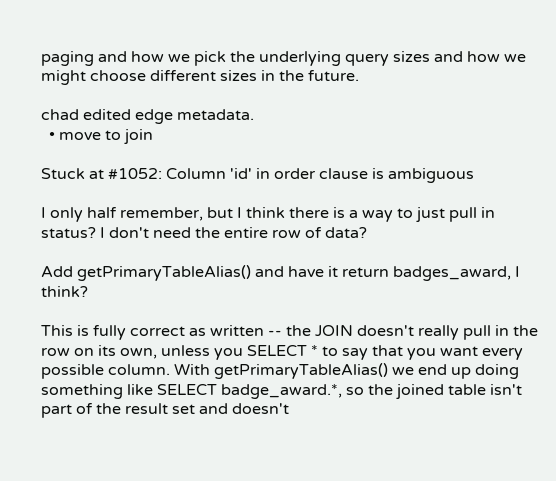paging and how we pick the underlying query sizes and how we might choose different sizes in the future.

chad edited edge metadata.
  • move to join

Stuck at #1052: Column 'id' in order clause is ambiguous

I only half remember, but I think there is a way to just pull in status? I don't need the entire row of data?

Add getPrimaryTableAlias() and have it return badges_award, I think?

This is fully correct as written -- the JOIN doesn't really pull in the row on its own, unless you SELECT * to say that you want every possible column. With getPrimaryTableAlias() we end up doing something like SELECT badge_award.*, so the joined table isn't part of the result set and doesn't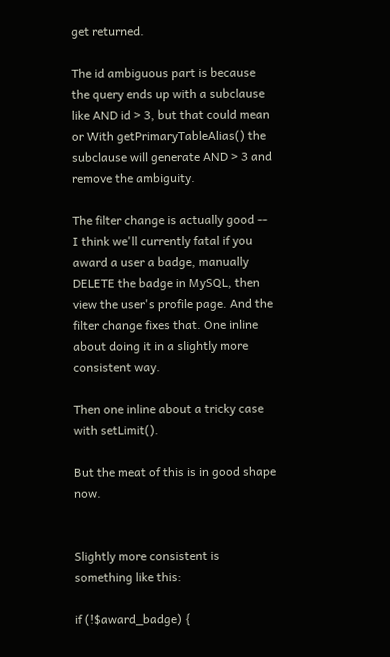get returned.

The id ambiguous part is because the query ends up with a subclause like AND id > 3, but that could mean or With getPrimaryTableAlias() the subclause will generate AND > 3 and remove the ambiguity.

The filter change is actually good -- I think we'll currently fatal if you award a user a badge, manually DELETE the badge in MySQL, then view the user's profile page. And the filter change fixes that. One inline about doing it in a slightly more consistent way.

Then one inline about a tricky case with setLimit().

But the meat of this is in good shape now.


Slightly more consistent is something like this:

if (!$award_badge) {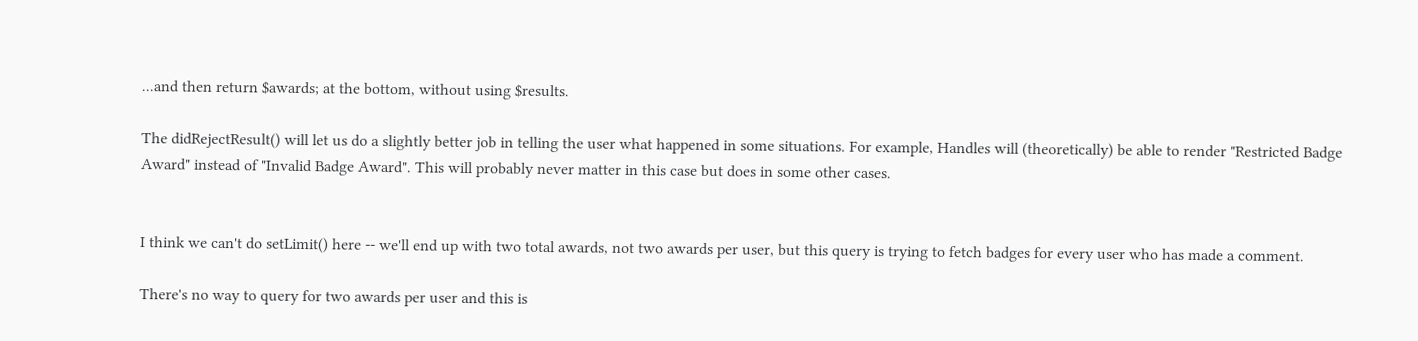...and then return $awards; at the bottom, without using $results.

The didRejectResult() will let us do a slightly better job in telling the user what happened in some situations. For example, Handles will (theoretically) be able to render "Restricted Badge Award" instead of "Invalid Badge Award". This will probably never matter in this case but does in some other cases.


I think we can't do setLimit() here -- we'll end up with two total awards, not two awards per user, but this query is trying to fetch badges for every user who has made a comment.

There's no way to query for two awards per user and this is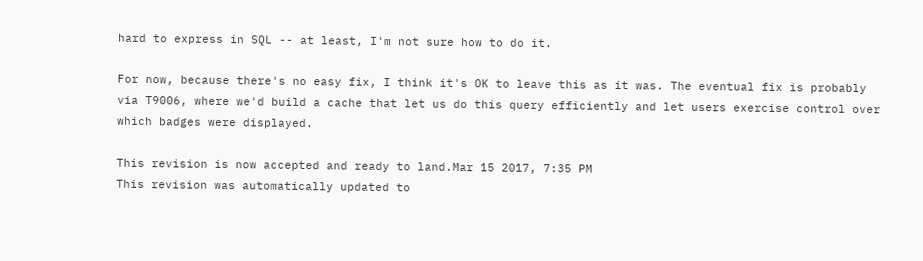hard to express in SQL -- at least, I'm not sure how to do it.

For now, because there's no easy fix, I think it's OK to leave this as it was. The eventual fix is probably via T9006, where we'd build a cache that let us do this query efficiently and let users exercise control over which badges were displayed.

This revision is now accepted and ready to land.Mar 15 2017, 7:35 PM
This revision was automatically updated to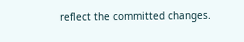reflect the committed changes.